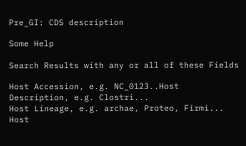Pre_GI: CDS description

Some Help

Search Results with any or all of these Fields

Host Accession, e.g. NC_0123..Host Description, e.g. Clostri...
Host Lineage, e.g. archae, Proteo, Firmi...
Host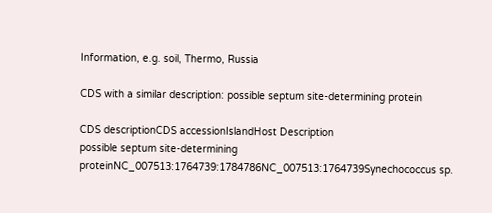Information, e.g. soil, Thermo, Russia

CDS with a similar description: possible septum site-determining protein

CDS descriptionCDS accessionIslandHost Description
possible septum site-determining proteinNC_007513:1764739:1784786NC_007513:1764739Synechococcus sp.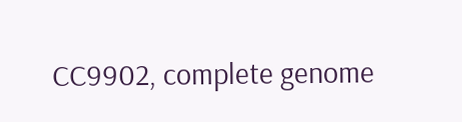CC9902, complete genome